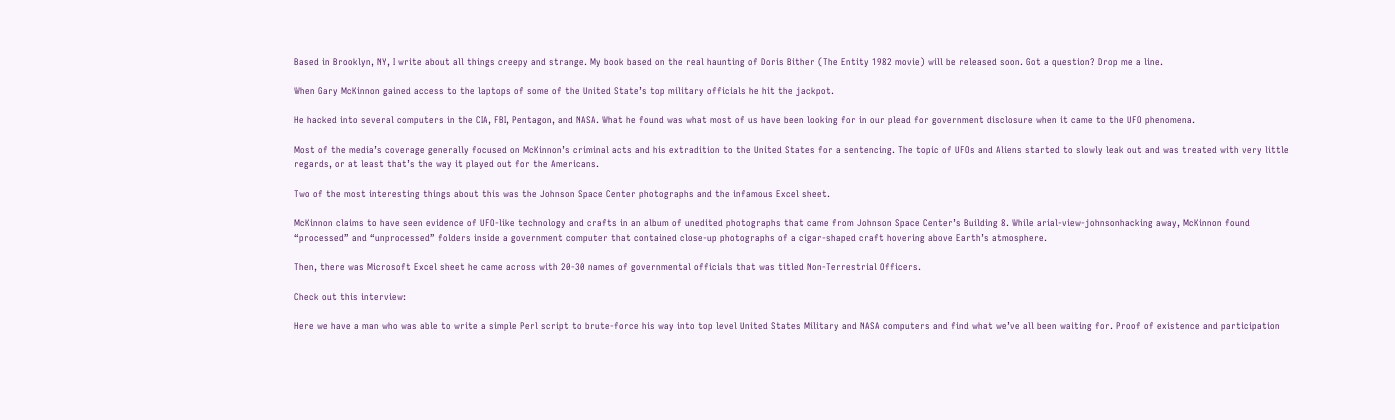Based in Brooklyn, NY, I write about all things creepy and strange. My book based on the real haunting of Doris Bither (The Entity 1982 movie) will be released soon. Got a question? Drop me a line.

When Gary McKinnon gained access to the laptops of some of the United State’s top military officials he hit the jackpot.

He hacked into several computers in the CIA, FBI, Pentagon, and NASA. What he found was what most of us have been looking for in our plead for government disclosure when it came to the UFO phenomena.

Most of the media’s coverage generally focused on McKinnon’s criminal acts and his extradition to the United States for a sentencing. The topic of UFOs and Aliens started to slowly leak out and was treated with very little regards, or at least that’s the way it played out for the Americans.

Two of the most interesting things about this was the Johnson Space Center photographs and the infamous Excel sheet.

McKinnon claims to have seen evidence of UFO-like technology and crafts in an album of unedited photographs that came from Johnson Space Center’s Building 8. While arial-view-johnsonhacking away, McKinnon found “processed” and “unprocessed” folders inside a government computer that contained close-up photographs of a cigar-shaped craft hovering above Earth’s atmosphere.

Then, there was Microsoft Excel sheet he came across with 20-30 names of governmental officials that was titled Non-Terrestrial Officers.

Check out this interview:

Here we have a man who was able to write a simple Perl script to brute-force his way into top level United States Military and NASA computers and find what we’ve all been waiting for. Proof of existence and participation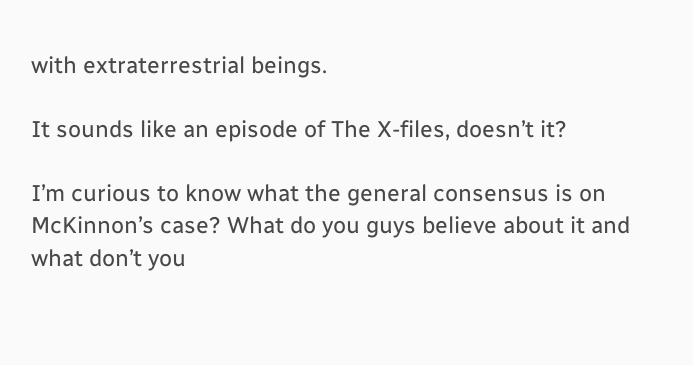with extraterrestrial beings.

It sounds like an episode of The X-files, doesn’t it?

I’m curious to know what the general consensus is on McKinnon’s case? What do you guys believe about it and what don’t you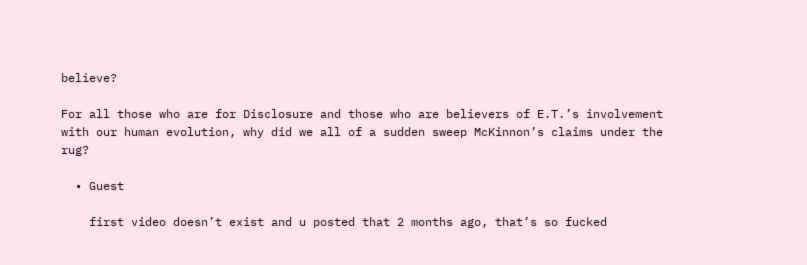believe?

For all those who are for Disclosure and those who are believers of E.T.’s involvement with our human evolution, why did we all of a sudden sweep McKinnon’s claims under the rug?

  • Guest

    first video doesn’t exist and u posted that 2 months ago, that’s so fucked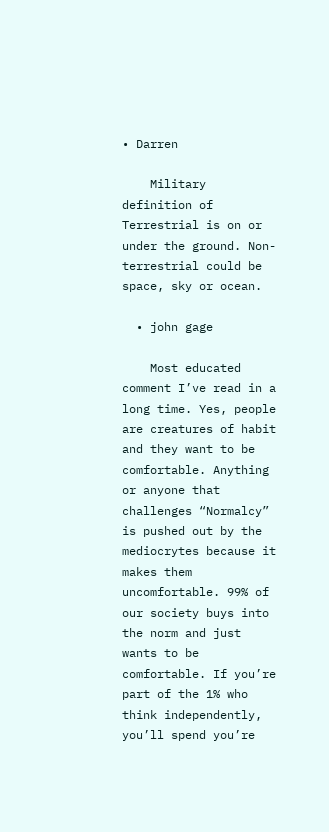• Darren

    Military definition of Terrestrial is on or under the ground. Non-terrestrial could be space, sky or ocean.

  • john gage

    Most educated comment I’ve read in a long time. Yes, people are creatures of habit and they want to be comfortable. Anything or anyone that challenges “Normalcy” is pushed out by the mediocrytes because it makes them uncomfortable. 99% of our society buys into the norm and just wants to be comfortable. If you’re part of the 1% who think independently, you’ll spend you’re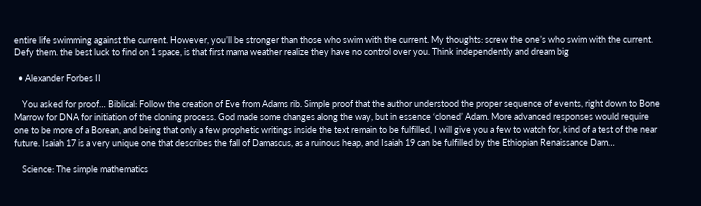entire life swimming against the current. However, you’ll be stronger than those who swim with the current. My thoughts: screw the one’s who swim with the current. Defy them. the best luck to find on 1 space, is that first mama weather realize they have no control over you. Think independently and dream big

  • Alexander Forbes II

    You asked for proof… Biblical: Follow the creation of Eve from Adams rib. Simple proof that the author understood the proper sequence of events, right down to Bone Marrow for DNA for initiation of the cloning process. God made some changes along the way, but in essence ‘cloned’ Adam. More advanced responses would require one to be more of a Borean, and being that only a few prophetic writings inside the text remain to be fulfilled, I will give you a few to watch for, kind of a test of the near future. Isaiah 17 is a very unique one that describes the fall of Damascus, as a ruinous heap, and Isaiah 19 can be fulfilled by the Ethiopian Renaissance Dam…

    Science: The simple mathematics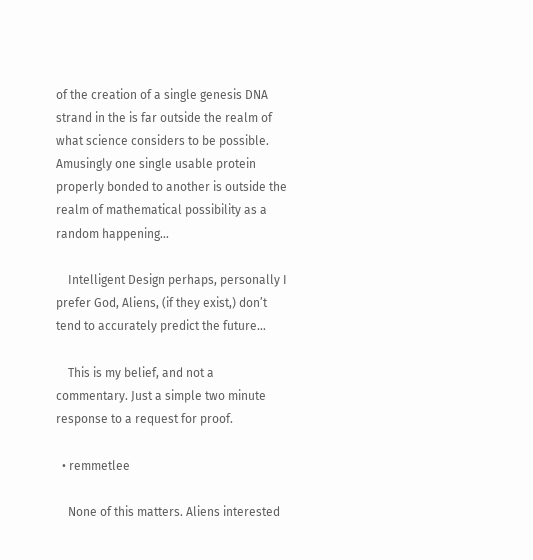of the creation of a single genesis DNA strand in the is far outside the realm of what science considers to be possible. Amusingly one single usable protein properly bonded to another is outside the realm of mathematical possibility as a random happening…

    Intelligent Design perhaps, personally I prefer God, Aliens, (if they exist,) don’t tend to accurately predict the future…

    This is my belief, and not a commentary. Just a simple two minute response to a request for proof.

  • remmetlee

    None of this matters. Aliens interested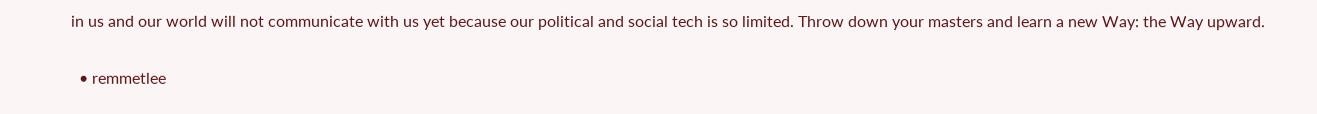in us and our world will not communicate with us yet because our political and social tech is so limited. Throw down your masters and learn a new Way: the Way upward.

  • remmetlee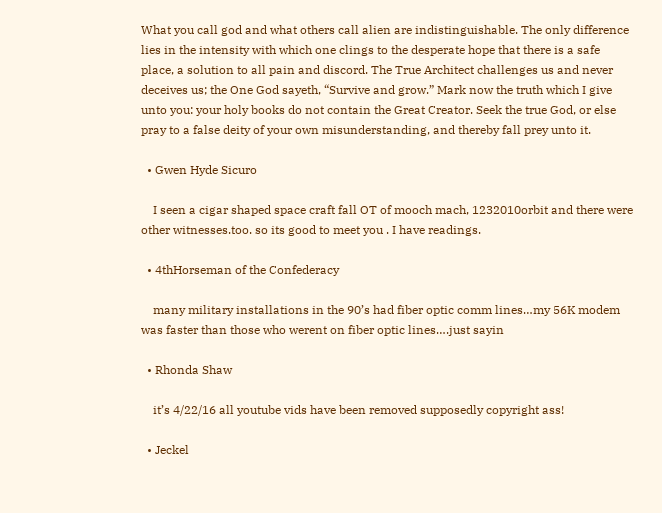What you call god and what others call alien are indistinguishable. The only difference lies in the intensity with which one clings to the desperate hope that there is a safe place, a solution to all pain and discord. The True Architect challenges us and never deceives us; the One God sayeth, “Survive and grow.” Mark now the truth which I give unto you: your holy books do not contain the Great Creator. Seek the true God, or else pray to a false deity of your own misunderstanding, and thereby fall prey unto it.

  • Gwen Hyde Sicuro

    I seen a cigar shaped space craft fall OT of mooch mach, 1232010orbit and there were other witnesses.too. so its good to meet you . I have readings.

  • 4thHorseman of the Confederacy

    many military installations in the 90’s had fiber optic comm lines…my 56K modem was faster than those who werent on fiber optic lines….just sayin

  • Rhonda Shaw

    it’s 4/22/16 all youtube vids have been removed supposedly copyright ass!

  • Jeckel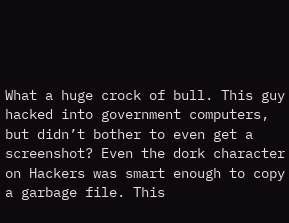What a huge crock of bull. This guy hacked into government computers, but didn’t bother to even get a screenshot? Even the dork character on Hackers was smart enough to copy a garbage file. This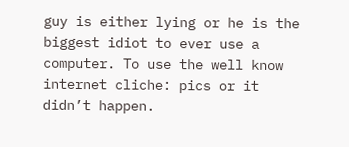guy is either lying or he is the biggest idiot to ever use a computer. To use the well know internet cliche: pics or it didn’t happen.